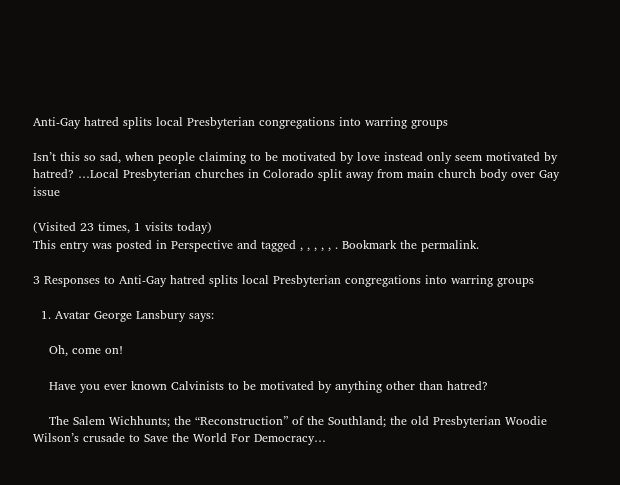Anti-Gay hatred splits local Presbyterian congregations into warring groups

Isn’t this so sad, when people claiming to be motivated by love instead only seem motivated by hatred? …Local Presbyterian churches in Colorado split away from main church body over Gay issue

(Visited 23 times, 1 visits today)
This entry was posted in Perspective and tagged , , , , , . Bookmark the permalink.

3 Responses to Anti-Gay hatred splits local Presbyterian congregations into warring groups

  1. Avatar George Lansbury says:

    Oh, come on!

    Have you ever known Calvinists to be motivated by anything other than hatred?

    The Salem Wichhunts; the “Reconstruction” of the Southland; the old Presbyterian Woodie Wilson’s crusade to Save the World For Democracy…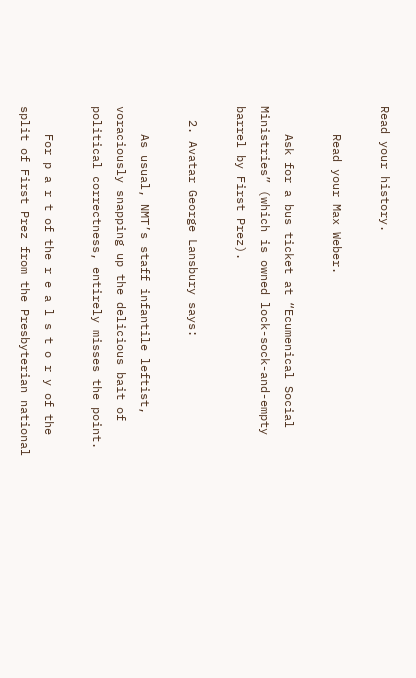Read your history.

    Read your Max Weber.

    Ask for a bus ticket at “Ecumenical Social Ministries” (which is owned lock-sock-and-empty barrel by First Prez).

  2. Avatar George Lansbury says:

    As usual, NMT’s staff infantile leftist, voraciously snapping up the delicious bait of political correctness, entirely misses the point.

    For p a r t of the r e a l s t o r y of the split of First Prez from the Presbyterian national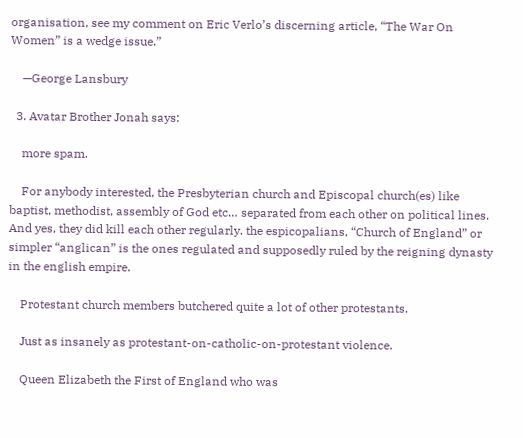organisation, see my comment on Eric Verlo’s discerning article, “The War On Women” is a wedge issue.”

    —George Lansbury

  3. Avatar Brother Jonah says:

    more spam.

    For anybody interested, the Presbyterian church and Episcopal church(es) like baptist, methodist, assembly of God etc… separated from each other on political lines. And yes, they did kill each other regularly. the espicopalians, “Church of England” or simpler “anglican” is the ones regulated and supposedly ruled by the reigning dynasty in the english empire.

    Protestant church members butchered quite a lot of other protestants.

    Just as insanely as protestant-on-catholic-on-protestant violence.

    Queen Elizabeth the First of England who was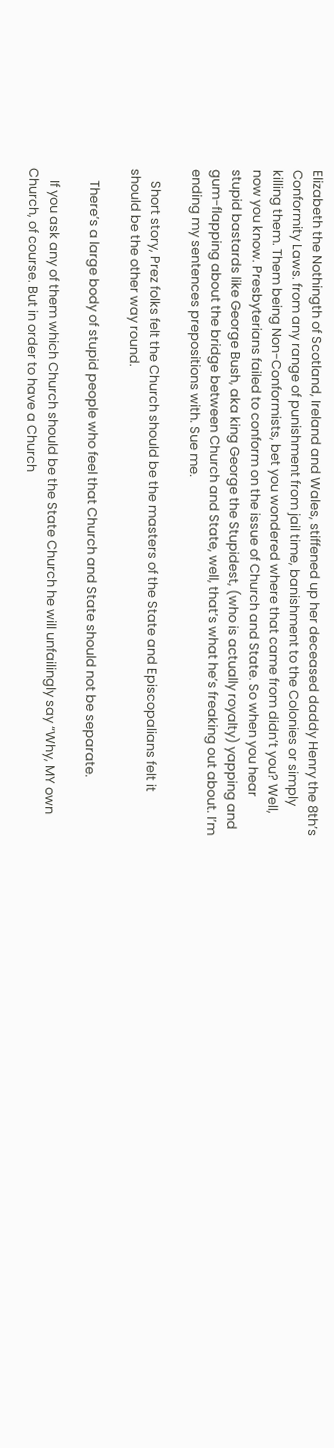Elizabeth the Nothingth of Scotland, Ireland and Wales, stiffened up her deceased daddy Henry the 8th’s Conformity Laws. from any range of punishment from jail time, banishment to the Colonies or simply killing them. Them being Non-Conformists, bet you wondered where that came from didn’t you? Well, now you know. Presbyterians failed to conform on the issue of Church and State. So when you hear stupid bastards like George Bush, aka king George the Stupidest, (who is actually royalty) yapping and gum-flapping about the bridge between Church and State, well, that’s what he’s freaking out about. I’m ending my sentences prepositions with. Sue me.

    Short story, Prez folks felt the Church should be the masters of the State and Episcopalians felt it should be the other way round.

    There’s a large body of stupid people who feel that Church and State should not be separate.

    If you ask any of them which Church should be the State Church he will unfailingly say “Why, MY own Church, of course. But in order to have a Church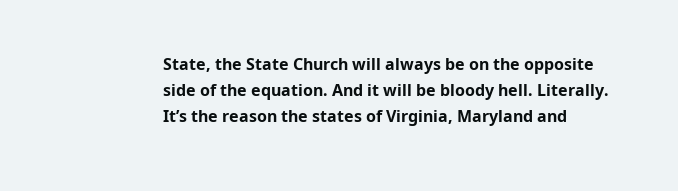State, the State Church will always be on the opposite side of the equation. And it will be bloody hell. Literally. It’s the reason the states of Virginia, Maryland and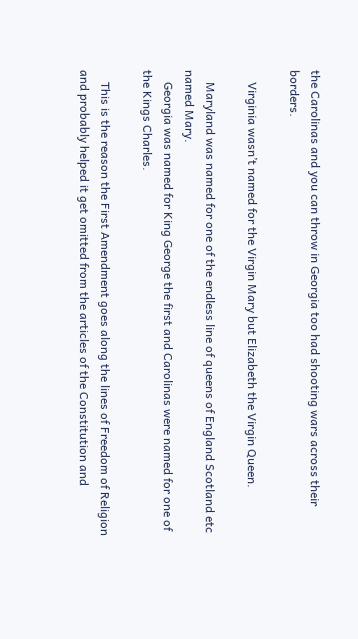the Carolinas and you can throw in Georgia too had shooting wars across their borders.

    Virginia wasn’t named for the Virgin Mary but Elizabeth the Virgin Queen.

    Maryland was named for one of the endless line of queens of England Scotland etc named Mary.
    Georgia was named for King George the first and Carolinas were named for one of the Kings Charles.

    This is the reason the First Amendment goes along the lines of Freedom of Religion and probably helped it get omitted from the articles of the Constitution and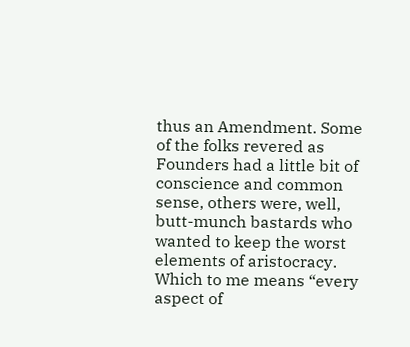thus an Amendment. Some of the folks revered as Founders had a little bit of conscience and common sense, others were, well, butt-munch bastards who wanted to keep the worst elements of aristocracy. Which to me means “every aspect of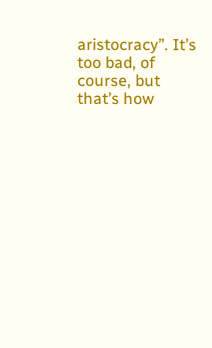aristocracy”. It’s too bad, of course, but that’s how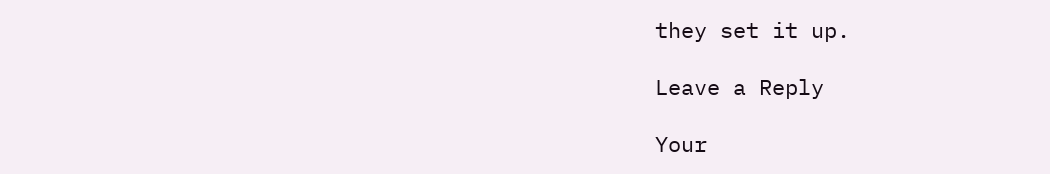they set it up.

Leave a Reply

Your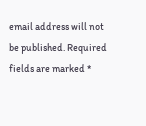email address will not be published. Required fields are marked *